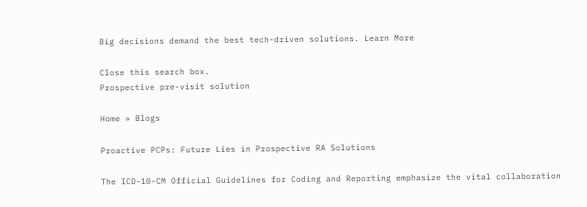Big decisions demand the best tech-driven solutions. Learn More

Close this search box.
Prospective pre-visit solution

Home » Blogs

Proactive PCPs: Future Lies in Prospective RA Solutions

The ICD-10-CM Official Guidelines for Coding and Reporting emphasize the vital collaboration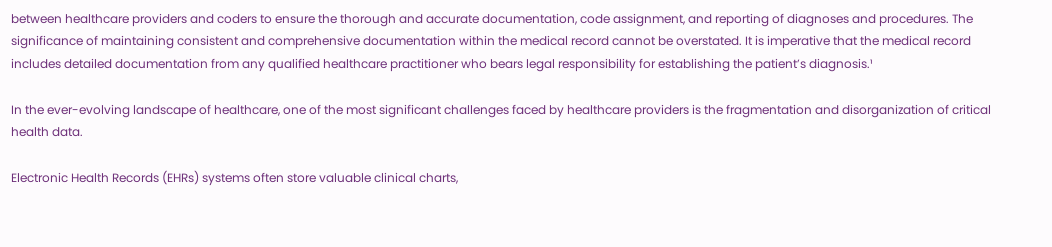between healthcare providers and coders to ensure the thorough and accurate documentation, code assignment, and reporting of diagnoses and procedures. The significance of maintaining consistent and comprehensive documentation within the medical record cannot be overstated. It is imperative that the medical record includes detailed documentation from any qualified healthcare practitioner who bears legal responsibility for establishing the patient’s diagnosis.¹

In the ever-evolving landscape of healthcare, one of the most significant challenges faced by healthcare providers is the fragmentation and disorganization of critical health data.

Electronic Health Records (EHRs) systems often store valuable clinical charts,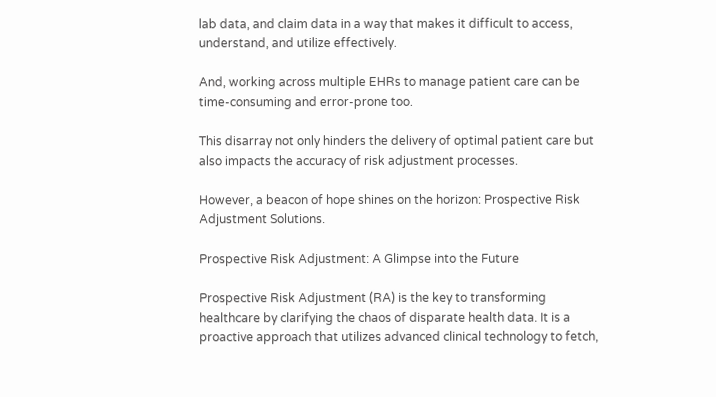lab data, and claim data in a way that makes it difficult to access, understand, and utilize effectively.

And, working across multiple EHRs to manage patient care can be time-consuming and error-prone too.

This disarray not only hinders the delivery of optimal patient care but also impacts the accuracy of risk adjustment processes.

However, a beacon of hope shines on the horizon: Prospective Risk Adjustment Solutions.

Prospective Risk Adjustment: A Glimpse into the Future

Prospective Risk Adjustment (RA) is the key to transforming healthcare by clarifying the chaos of disparate health data. It is a proactive approach that utilizes advanced clinical technology to fetch,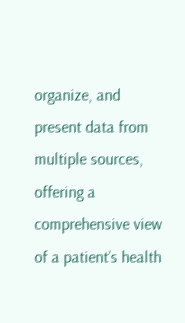organize, and present data from multiple sources, offering a comprehensive view of a patient’s health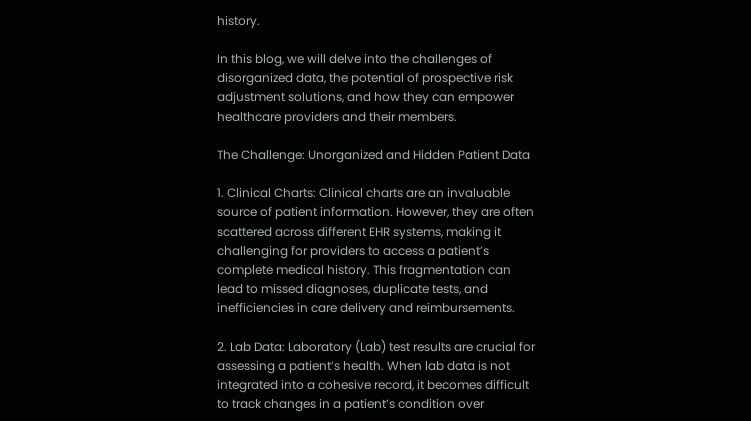history.

In this blog, we will delve into the challenges of disorganized data, the potential of prospective risk adjustment solutions, and how they can empower healthcare providers and their members.

The Challenge: Unorganized and Hidden Patient Data

1. Clinical Charts: Clinical charts are an invaluable source of patient information. However, they are often scattered across different EHR systems, making it challenging for providers to access a patient’s complete medical history. This fragmentation can lead to missed diagnoses, duplicate tests, and inefficiencies in care delivery and reimbursements.

2. Lab Data: Laboratory (Lab) test results are crucial for assessing a patient’s health. When lab data is not integrated into a cohesive record, it becomes difficult to track changes in a patient’s condition over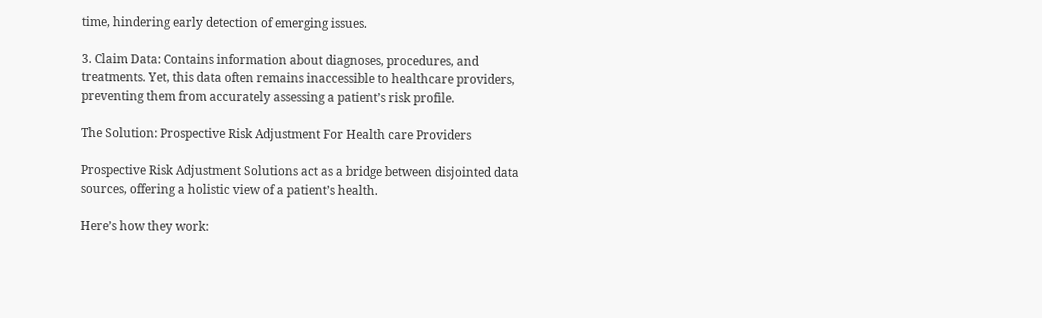time, hindering early detection of emerging issues.

3. Claim Data: Contains information about diagnoses, procedures, and treatments. Yet, this data often remains inaccessible to healthcare providers, preventing them from accurately assessing a patient’s risk profile.

The Solution: Prospective Risk Adjustment For Health care Providers

Prospective Risk Adjustment Solutions act as a bridge between disjointed data sources, offering a holistic view of a patient’s health.

Here’s how they work: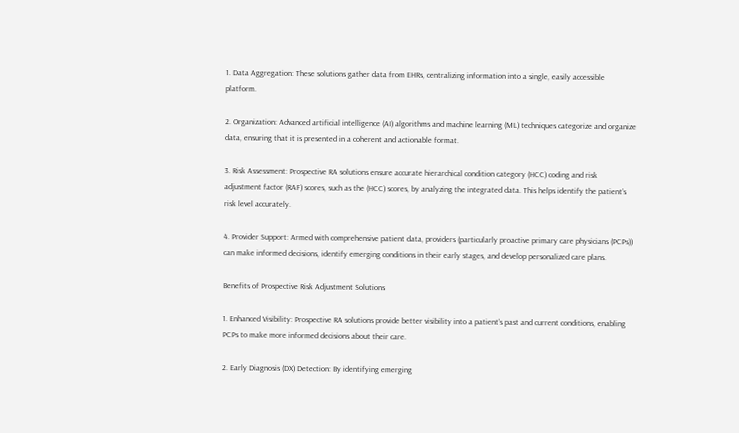1. Data Aggregation: These solutions gather data from EHRs, centralizing information into a single, easily accessible platform.

2. Organization: Advanced artificial intelligence (AI) algorithms and machine learning (ML) techniques categorize and organize data, ensuring that it is presented in a coherent and actionable format.

3. Risk Assessment: Prospective RA solutions ensure accurate hierarchical condition category (HCC) coding and risk adjustment factor (RAF) scores, such as the (HCC) scores, by analyzing the integrated data. This helps identify the patient’s risk level accurately.

4. Provider Support: Armed with comprehensive patient data, providers (particularly proactive primary care physicians (PCPs)) can make informed decisions, identify emerging conditions in their early stages, and develop personalized care plans.

Benefits of Prospective Risk Adjustment Solutions

1. Enhanced Visibility: Prospective RA solutions provide better visibility into a patient’s past and current conditions, enabling PCPs to make more informed decisions about their care.

2. Early Diagnosis (DX) Detection: By identifying emerging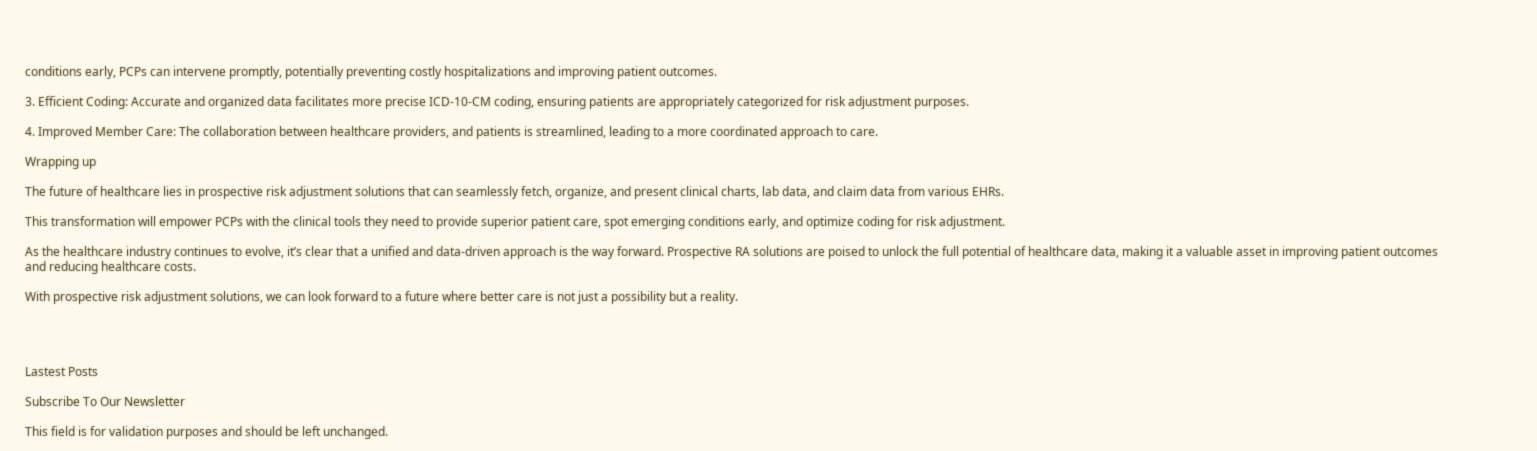conditions early, PCPs can intervene promptly, potentially preventing costly hospitalizations and improving patient outcomes.

3. Efficient Coding: Accurate and organized data facilitates more precise ICD-10-CM coding, ensuring patients are appropriately categorized for risk adjustment purposes.

4. Improved Member Care: The collaboration between healthcare providers, and patients is streamlined, leading to a more coordinated approach to care.

Wrapping up

The future of healthcare lies in prospective risk adjustment solutions that can seamlessly fetch, organize, and present clinical charts, lab data, and claim data from various EHRs.

This transformation will empower PCPs with the clinical tools they need to provide superior patient care, spot emerging conditions early, and optimize coding for risk adjustment.

As the healthcare industry continues to evolve, it’s clear that a unified and data-driven approach is the way forward. Prospective RA solutions are poised to unlock the full potential of healthcare data, making it a valuable asset in improving patient outcomes and reducing healthcare costs.

With prospective risk adjustment solutions, we can look forward to a future where better care is not just a possibility but a reality.




Lastest Posts

Subscribe To Our Newsletter

This field is for validation purposes and should be left unchanged.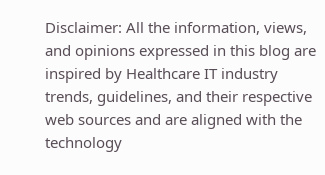Disclaimer: All the information, views, and opinions expressed in this blog are inspired by Healthcare IT industry trends, guidelines, and their respective web sources and are aligned with the technology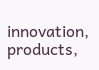innovation, products,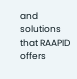and solutions that RAAPID offers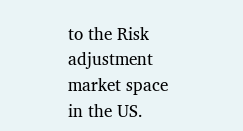to the Risk adjustment market space in the US.